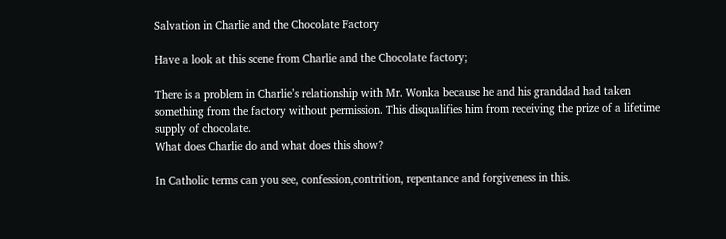Salvation in Charlie and the Chocolate Factory

Have a look at this scene from Charlie and the Chocolate factory;

There is a problem in Charlie’s relationship with Mr. Wonka because he and his granddad had taken something from the factory without permission. This disqualifies him from receiving the prize of a lifetime supply of chocolate.
What does Charlie do and what does this show?

In Catholic terms can you see, confession,contrition, repentance and forgiveness in this.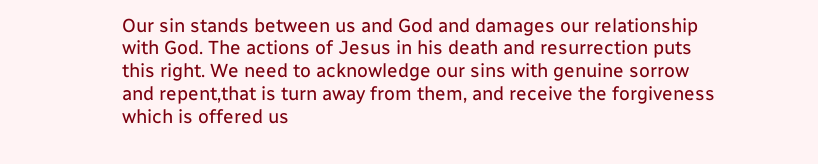Our sin stands between us and God and damages our relationship with God. The actions of Jesus in his death and resurrection puts this right. We need to acknowledge our sins with genuine sorrow and repent,that is turn away from them, and receive the forgiveness which is offered us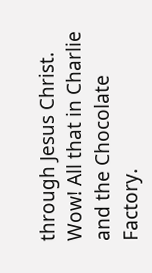through Jesus Christ.
Wow! All that in Charlie and the Chocolate Factory.